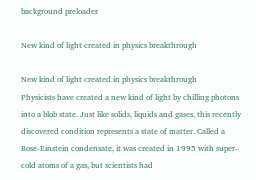background preloader

New kind of light created in physics breakthrough

New kind of light created in physics breakthrough
Physicists have created a new kind of light by chilling photons into a blob state. Just like solids, liquids and gases, this recently discovered condition represents a state of matter. Called a Bose-Einstein condensate, it was created in 1995 with super-cold atoms of a gas, but scientists had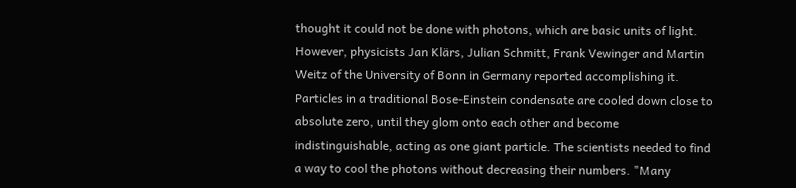thought it could not be done with photons, which are basic units of light. However, physicists Jan Klärs, Julian Schmitt, Frank Vewinger and Martin Weitz of the University of Bonn in Germany reported accomplishing it. Particles in a traditional Bose-Einstein condensate are cooled down close to absolute zero, until they glom onto each other and become indistinguishable, acting as one giant particle. The scientists needed to find a way to cool the photons without decreasing their numbers. "Many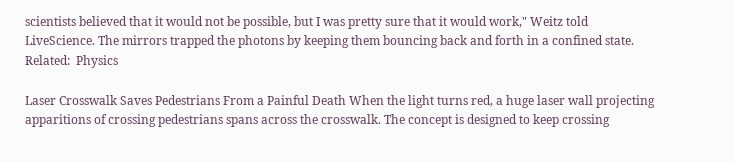scientists believed that it would not be possible, but I was pretty sure that it would work," Weitz told LiveScience. The mirrors trapped the photons by keeping them bouncing back and forth in a confined state. Related:  Physics

Laser Crosswalk Saves Pedestrians From a Painful Death When the light turns red, a huge laser wall projecting apparitions of crossing pedestrians spans across the crosswalk. The concept is designed to keep crossing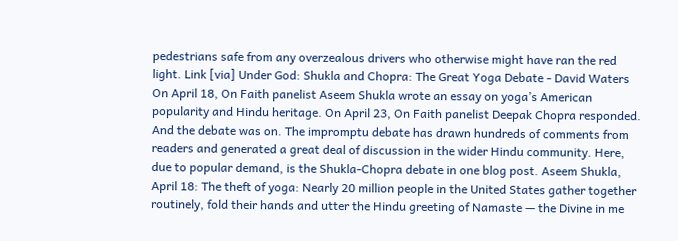pedestrians safe from any overzealous drivers who otherwise might have ran the red light. Link [via] Under God: Shukla and Chopra: The Great Yoga Debate - David Waters On April 18, On Faith panelist Aseem Shukla wrote an essay on yoga’s American popularity and Hindu heritage. On April 23, On Faith panelist Deepak Chopra responded. And the debate was on. The impromptu debate has drawn hundreds of comments from readers and generated a great deal of discussion in the wider Hindu community. Here, due to popular demand, is the Shukla-Chopra debate in one blog post. Aseem Shukla, April 18: The theft of yoga: Nearly 20 million people in the United States gather together routinely, fold their hands and utter the Hindu greeting of Namaste — the Divine in me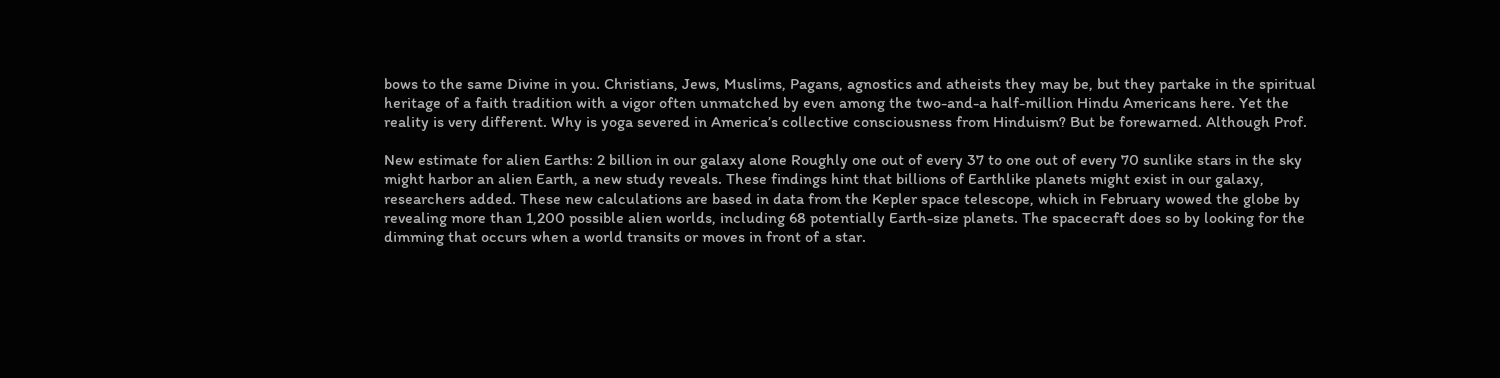bows to the same Divine in you. Christians, Jews, Muslims, Pagans, agnostics and atheists they may be, but they partake in the spiritual heritage of a faith tradition with a vigor often unmatched by even among the two-and-a half-million Hindu Americans here. Yet the reality is very different. Why is yoga severed in America’s collective consciousness from Hinduism? But be forewarned. Although Prof.

New estimate for alien Earths: 2 billion in our galaxy alone Roughly one out of every 37 to one out of every 70 sunlike stars in the sky might harbor an alien Earth, a new study reveals. These findings hint that billions of Earthlike planets might exist in our galaxy, researchers added. These new calculations are based in data from the Kepler space telescope, which in February wowed the globe by revealing more than 1,200 possible alien worlds, including 68 potentially Earth-size planets. The spacecraft does so by looking for the dimming that occurs when a world transits or moves in front of a star.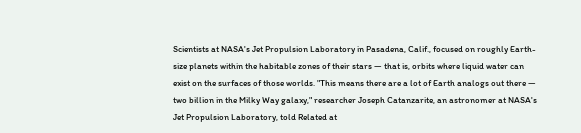Scientists at NASA's Jet Propulsion Laboratory in Pasadena, Calif., focused on roughly Earth-size planets within the habitable zones of their stars — that is, orbits where liquid water can exist on the surfaces of those worlds. "This means there are a lot of Earth analogs out there — two billion in the Milky Way galaxy," researcher Joseph Catanzarite, an astronomer at NASA's Jet Propulsion Laboratory, told Related at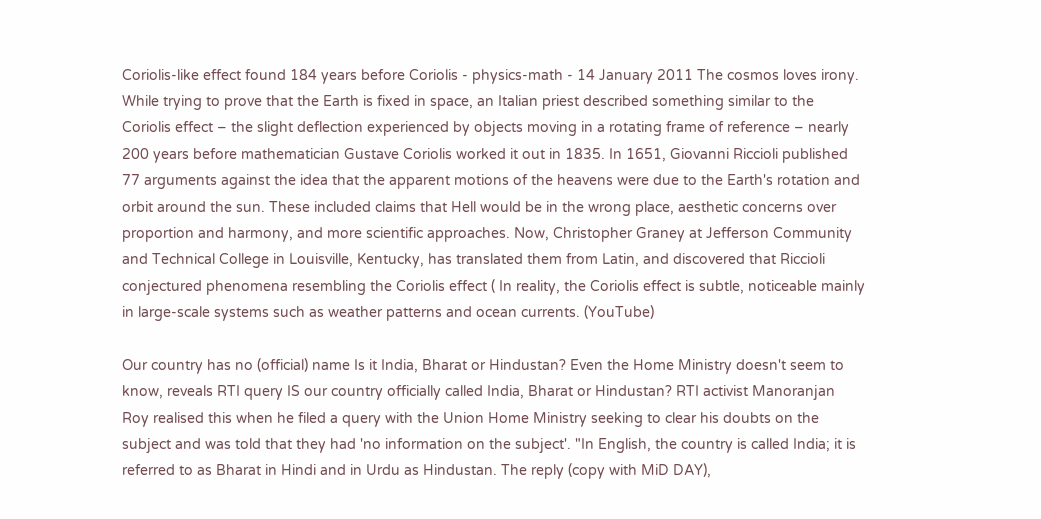Coriolis-like effect found 184 years before Coriolis - physics-math - 14 January 2011 The cosmos loves irony. While trying to prove that the Earth is fixed in space, an Italian priest described something similar to the Coriolis effect – the slight deflection experienced by objects moving in a rotating frame of reference – nearly 200 years before mathematician Gustave Coriolis worked it out in 1835. In 1651, Giovanni Riccioli published 77 arguments against the idea that the apparent motions of the heavens were due to the Earth's rotation and orbit around the sun. These included claims that Hell would be in the wrong place, aesthetic concerns over proportion and harmony, and more scientific approaches. Now, Christopher Graney at Jefferson Community and Technical College in Louisville, Kentucky, has translated them from Latin, and discovered that Riccioli conjectured phenomena resembling the Coriolis effect ( In reality, the Coriolis effect is subtle, noticeable mainly in large-scale systems such as weather patterns and ocean currents. (YouTube)

Our country has no (official) name Is it India, Bharat or Hindustan? Even the Home Ministry doesn't seem to know, reveals RTI query IS our country officially called India, Bharat or Hindustan? RTI activist Manoranjan Roy realised this when he filed a query with the Union Home Ministry seeking to clear his doubts on the subject and was told that they had 'no information on the subject'. "In English, the country is called India; it is referred to as Bharat in Hindi and in Urdu as Hindustan. The reply (copy with MiD DAY),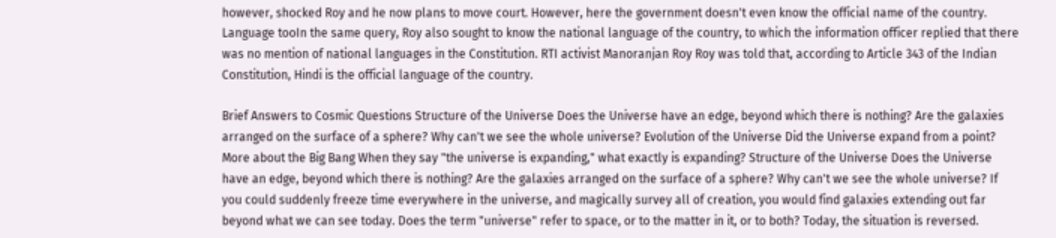however, shocked Roy and he now plans to move court. However, here the government doesn't even know the official name of the country. Language tooIn the same query, Roy also sought to know the national language of the country, to which the information officer replied that there was no mention of national languages in the Constitution. RTI activist Manoranjan Roy Roy was told that, according to Article 343 of the Indian Constitution, Hindi is the official language of the country.

Brief Answers to Cosmic Questions Structure of the Universe Does the Universe have an edge, beyond which there is nothing? Are the galaxies arranged on the surface of a sphere? Why can't we see the whole universe? Evolution of the Universe Did the Universe expand from a point? More about the Big Bang When they say "the universe is expanding," what exactly is expanding? Structure of the Universe Does the Universe have an edge, beyond which there is nothing? Are the galaxies arranged on the surface of a sphere? Why can't we see the whole universe? If you could suddenly freeze time everywhere in the universe, and magically survey all of creation, you would find galaxies extending out far beyond what we can see today. Does the term "universe" refer to space, or to the matter in it, or to both? Today, the situation is reversed.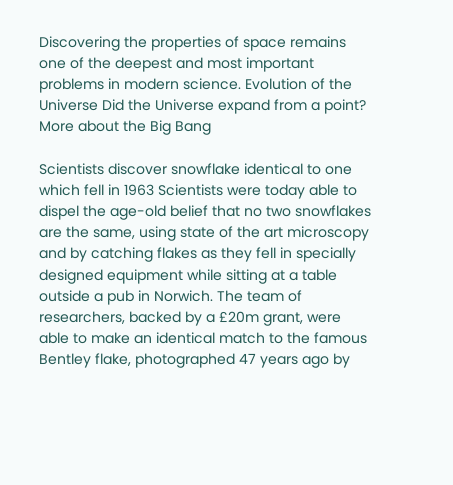Discovering the properties of space remains one of the deepest and most important problems in modern science. Evolution of the Universe Did the Universe expand from a point? More about the Big Bang

Scientists discover snowflake identical to one which fell in 1963 Scientists were today able to dispel the age-old belief that no two snowflakes are the same, using state of the art microscopy and by catching flakes as they fell in specially designed equipment while sitting at a table outside a pub in Norwich. The team of researchers, backed by a £20m grant, were able to make an identical match to the famous Bentley flake, photographed 47 years ago by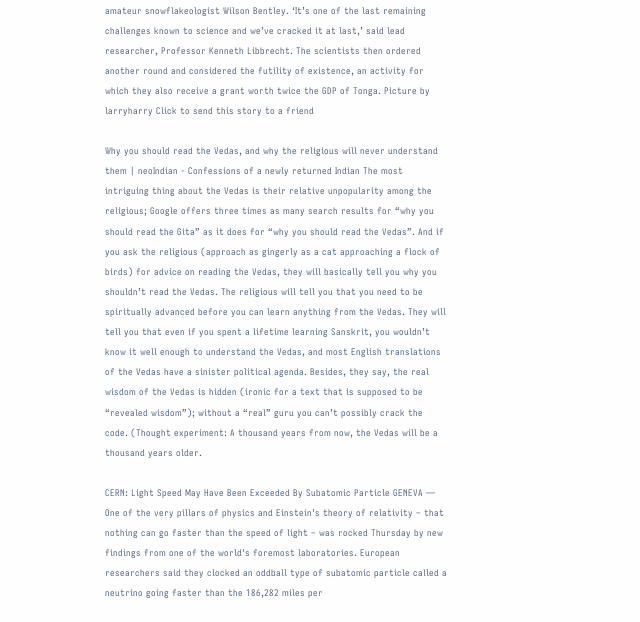amateur snowflakeologist Wilson Bentley. ‘It’s one of the last remaining challenges known to science and we’ve cracked it at last,’ said lead researcher, Professor Kenneth Libbrecht. The scientists then ordered another round and considered the futility of existence, an activity for which they also receive a grant worth twice the GDP of Tonga. Picture by larryharry Click to send this story to a friend

Why you should read the Vedas, and why the religious will never understand them | neoIndian - Confessions of a newly returned Indian The most intriguing thing about the Vedas is their relative unpopularity among the religious; Google offers three times as many search results for “why you should read the Gita” as it does for “why you should read the Vedas”. And if you ask the religious (approach as gingerly as a cat approaching a flock of birds) for advice on reading the Vedas, they will basically tell you why you shouldn’t read the Vedas. The religious will tell you that you need to be spiritually advanced before you can learn anything from the Vedas. They will tell you that even if you spent a lifetime learning Sanskrit, you wouldn’t know it well enough to understand the Vedas, and most English translations of the Vedas have a sinister political agenda. Besides, they say, the real wisdom of the Vedas is hidden (ironic for a text that is supposed to be “revealed wisdom”); without a “real” guru you can’t possibly crack the code. (Thought experiment: A thousand years from now, the Vedas will be a thousand years older.

CERN: Light Speed May Have Been Exceeded By Subatomic Particle GENEVA — One of the very pillars of physics and Einstein's theory of relativity – that nothing can go faster than the speed of light – was rocked Thursday by new findings from one of the world's foremost laboratories. European researchers said they clocked an oddball type of subatomic particle called a neutrino going faster than the 186,282 miles per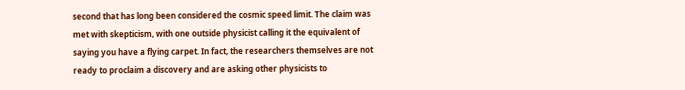second that has long been considered the cosmic speed limit. The claim was met with skepticism, with one outside physicist calling it the equivalent of saying you have a flying carpet. In fact, the researchers themselves are not ready to proclaim a discovery and are asking other physicists to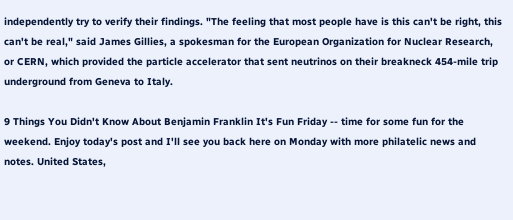independently try to verify their findings. "The feeling that most people have is this can't be right, this can't be real," said James Gillies, a spokesman for the European Organization for Nuclear Research, or CERN, which provided the particle accelerator that sent neutrinos on their breakneck 454-mile trip underground from Geneva to Italy.

9 Things You Didn't Know About Benjamin Franklin It's Fun Friday -- time for some fun for the weekend. Enjoy today's post and I'll see you back here on Monday with more philatelic news and notes. United States,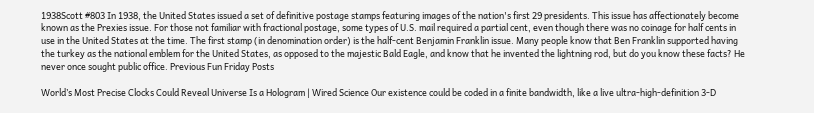1938Scott #803 In 1938, the United States issued a set of definitive postage stamps featuring images of the nation's first 29 presidents. This issue has affectionately become known as the Prexies issue. For those not familiar with fractional postage, some types of U.S. mail required a partial cent, even though there was no coinage for half cents in use in the United States at the time. The first stamp (in denomination order) is the half-cent Benjamin Franklin issue. Many people know that Ben Franklin supported having the turkey as the national emblem for the United States, as opposed to the majestic Bald Eagle, and know that he invented the lightning rod, but do you know these facts? He never once sought public office. Previous Fun Friday Posts

World’s Most Precise Clocks Could Reveal Universe Is a Hologram | Wired Science Our existence could be coded in a finite bandwidth, like a live ultra-high-definition 3-D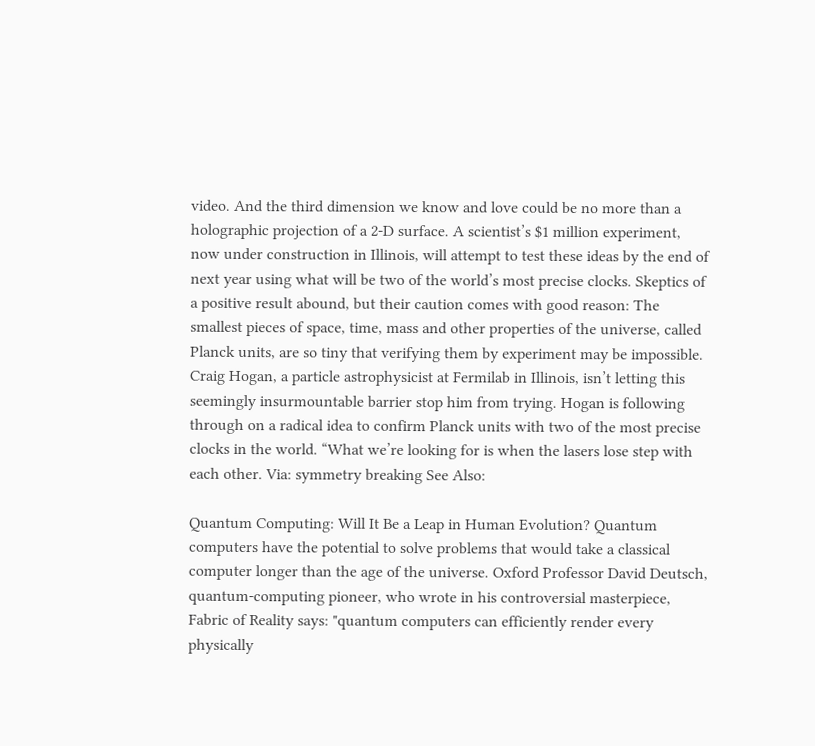video. And the third dimension we know and love could be no more than a holographic projection of a 2-D surface. A scientist’s $1 million experiment, now under construction in Illinois, will attempt to test these ideas by the end of next year using what will be two of the world’s most precise clocks. Skeptics of a positive result abound, but their caution comes with good reason: The smallest pieces of space, time, mass and other properties of the universe, called Planck units, are so tiny that verifying them by experiment may be impossible. Craig Hogan, a particle astrophysicist at Fermilab in Illinois, isn’t letting this seemingly insurmountable barrier stop him from trying. Hogan is following through on a radical idea to confirm Planck units with two of the most precise clocks in the world. “What we’re looking for is when the lasers lose step with each other. Via: symmetry breaking See Also:

Quantum Computing: Will It Be a Leap in Human Evolution? Quantum computers have the potential to solve problems that would take a classical computer longer than the age of the universe. Oxford Professor David Deutsch, quantum-computing pioneer, who wrote in his controversial masterpiece, Fabric of Reality says: "quantum computers can efficiently render every physically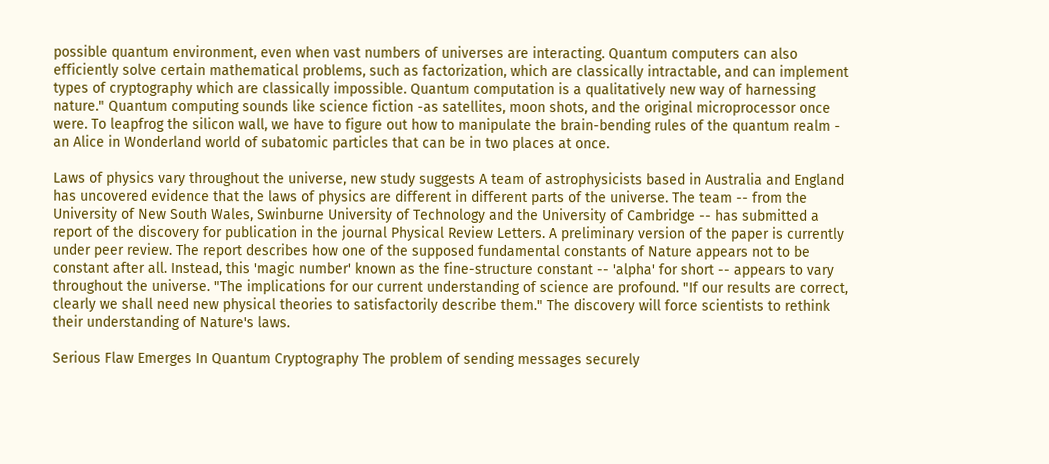possible quantum environment, even when vast numbers of universes are interacting. Quantum computers can also efficiently solve certain mathematical problems, such as factorization, which are classically intractable, and can implement types of cryptography which are classically impossible. Quantum computation is a qualitatively new way of harnessing nature." Quantum computing sounds like science fiction -as satellites, moon shots, and the original microprocessor once were. To leapfrog the silicon wall, we have to figure out how to manipulate the brain-bending rules of the quantum realm - an Alice in Wonderland world of subatomic particles that can be in two places at once.

Laws of physics vary throughout the universe, new study suggests A team of astrophysicists based in Australia and England has uncovered evidence that the laws of physics are different in different parts of the universe. The team -- from the University of New South Wales, Swinburne University of Technology and the University of Cambridge -- has submitted a report of the discovery for publication in the journal Physical Review Letters. A preliminary version of the paper is currently under peer review. The report describes how one of the supposed fundamental constants of Nature appears not to be constant after all. Instead, this 'magic number' known as the fine-structure constant -- 'alpha' for short -- appears to vary throughout the universe. "The implications for our current understanding of science are profound. "If our results are correct, clearly we shall need new physical theories to satisfactorily describe them." The discovery will force scientists to rethink their understanding of Nature's laws.

Serious Flaw Emerges In Quantum Cryptography The problem of sending messages securely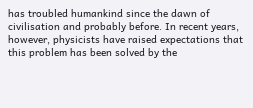has troubled humankind since the dawn of civilisation and probably before. In recent years, however, physicists have raised expectations that this problem has been solved by the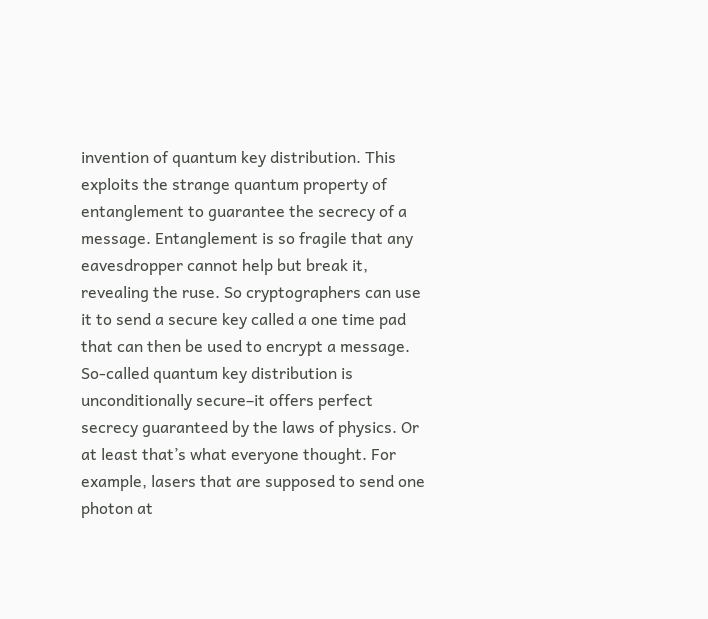invention of quantum key distribution. This exploits the strange quantum property of entanglement to guarantee the secrecy of a message. Entanglement is so fragile that any eavesdropper cannot help but break it, revealing the ruse. So cryptographers can use it to send a secure key called a one time pad that can then be used to encrypt a message. So-called quantum key distribution is unconditionally secure–it offers perfect secrecy guaranteed by the laws of physics. Or at least that’s what everyone thought. For example, lasers that are supposed to send one photon at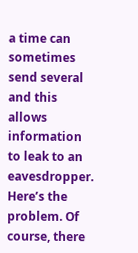a time can sometimes send several and this allows information to leak to an eavesdropper. Here’s the problem. Of course, there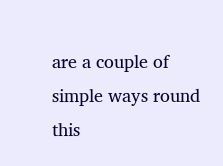are a couple of simple ways round this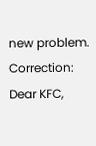new problem. Correction: Dear KFC,